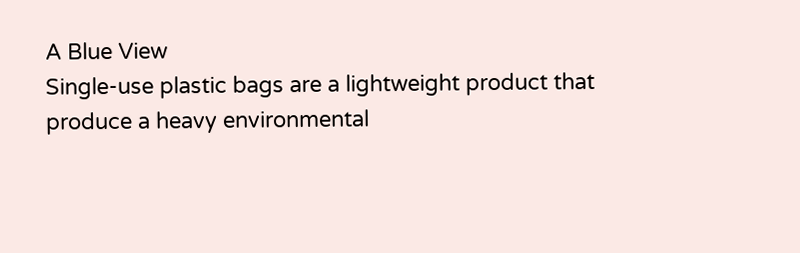A Blue View
Single-use plastic bags are a lightweight product that produce a heavy environmental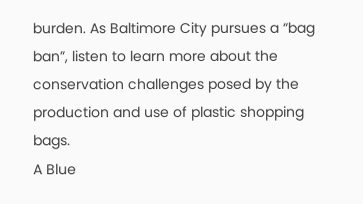burden. As Baltimore City pursues a “bag ban”, listen to learn more about the conservation challenges posed by the production and use of plastic shopping bags.
A Blue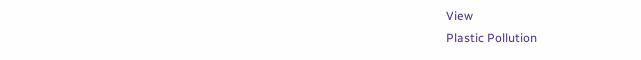View
Plastic Pollution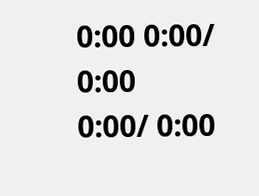0:00 0:00/ 0:00
0:00/ 0:00